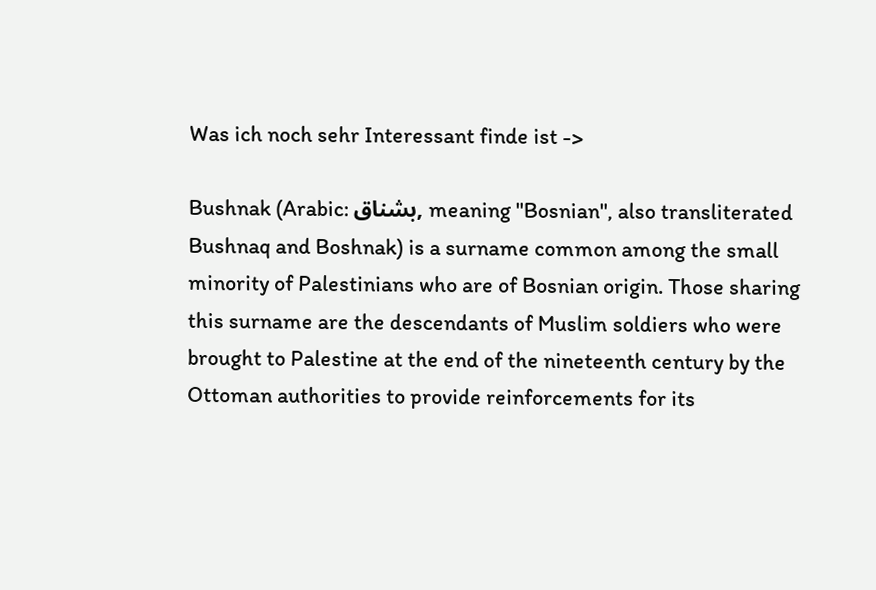Was ich noch sehr Interessant finde ist ->

Bushnak (Arabic: بشناق, meaning "Bosnian", also transliterated Bushnaq and Boshnak) is a surname common among the small minority of Palestinians who are of Bosnian origin. Those sharing this surname are the descendants of Muslim soldiers who were brought to Palestine at the end of the nineteenth century by the Ottoman authorities to provide reinforcements for its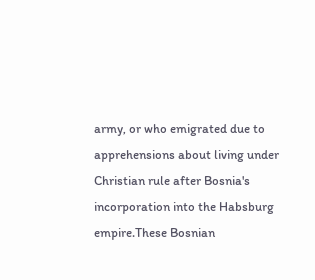army, or who emigrated due to apprehensions about living under Christian rule after Bosnia's incorporation into the Habsburg empire.These Bosnian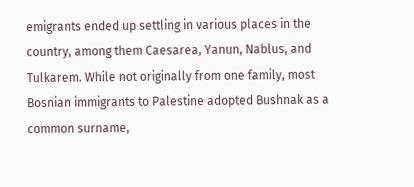emigrants ended up settling in various places in the country, among them Caesarea, Yanun, Nablus, and Tulkarem. While not originally from one family, most Bosnian immigrants to Palestine adopted Bushnak as a common surname,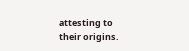attesting to their origins.